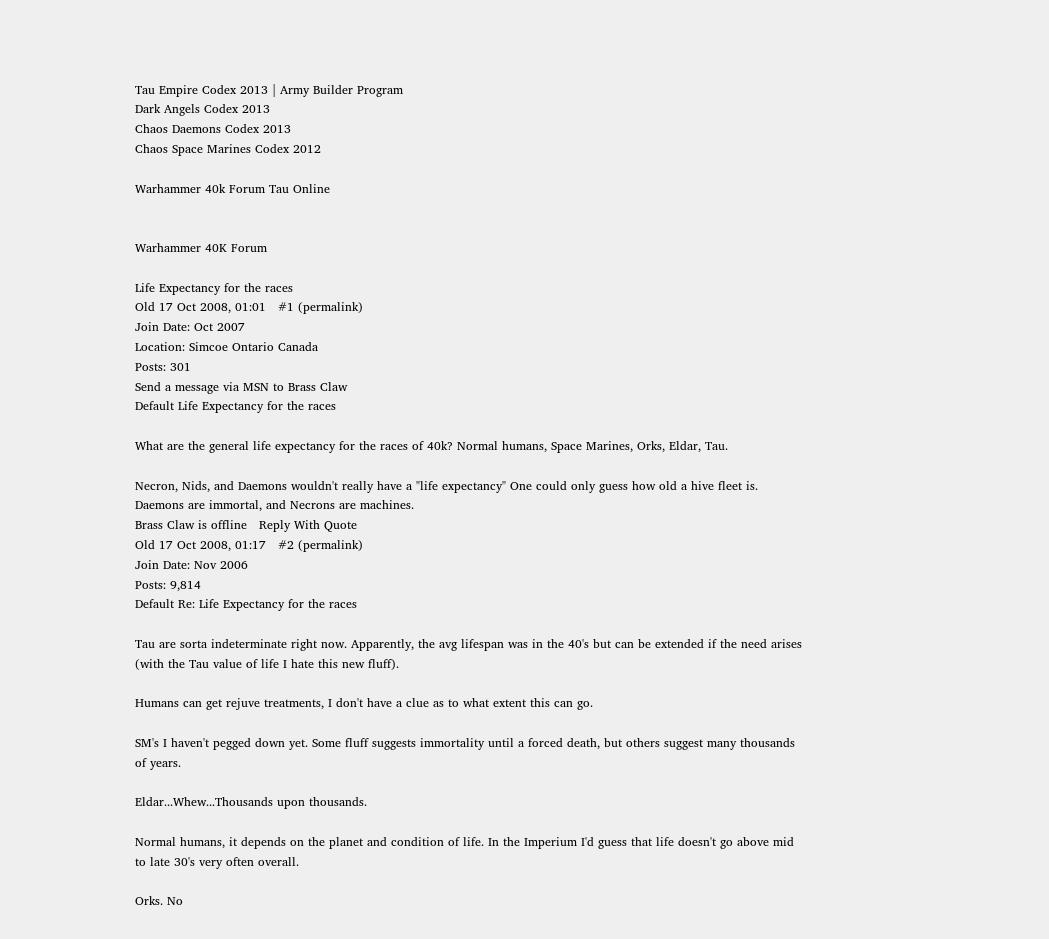Tau Empire Codex 2013 | Army Builder Program
Dark Angels Codex 2013
Chaos Daemons Codex 2013
Chaos Space Marines Codex 2012

Warhammer 40k Forum Tau Online


Warhammer 40K Forum

Life Expectancy for the races
Old 17 Oct 2008, 01:01   #1 (permalink)
Join Date: Oct 2007
Location: Simcoe Ontario Canada
Posts: 301
Send a message via MSN to Brass Claw
Default Life Expectancy for the races

What are the general life expectancy for the races of 40k? Normal humans, Space Marines, Orks, Eldar, Tau.

Necron, Nids, and Daemons wouldn't really have a "life expectancy" One could only guess how old a hive fleet is. Daemons are immortal, and Necrons are machines.
Brass Claw is offline   Reply With Quote
Old 17 Oct 2008, 01:17   #2 (permalink)
Join Date: Nov 2006
Posts: 9,814
Default Re: Life Expectancy for the races

Tau are sorta indeterminate right now. Apparently, the avg lifespan was in the 40's but can be extended if the need arises (with the Tau value of life I hate this new fluff).

Humans can get rejuve treatments, I don't have a clue as to what extent this can go.

SM's I haven't pegged down yet. Some fluff suggests immortality until a forced death, but others suggest many thousands of years.

Eldar...Whew...Thousands upon thousands.

Normal humans, it depends on the planet and condition of life. In the Imperium I'd guess that life doesn't go above mid to late 30's very often overall.

Orks. No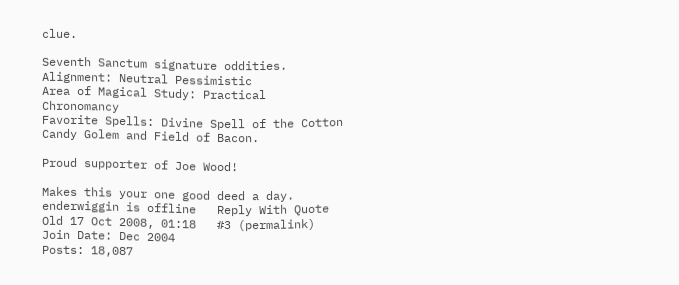clue.

Seventh Sanctum signature oddities.
Alignment: Neutral Pessimistic
Area of Magical Study: Practical Chronomancy
Favorite Spells: Divine Spell of the Cotton Candy Golem and Field of Bacon.

Proud supporter of Joe Wood!

Makes this your one good deed a day.
enderwiggin is offline   Reply With Quote
Old 17 Oct 2008, 01:18   #3 (permalink)
Join Date: Dec 2004
Posts: 18,087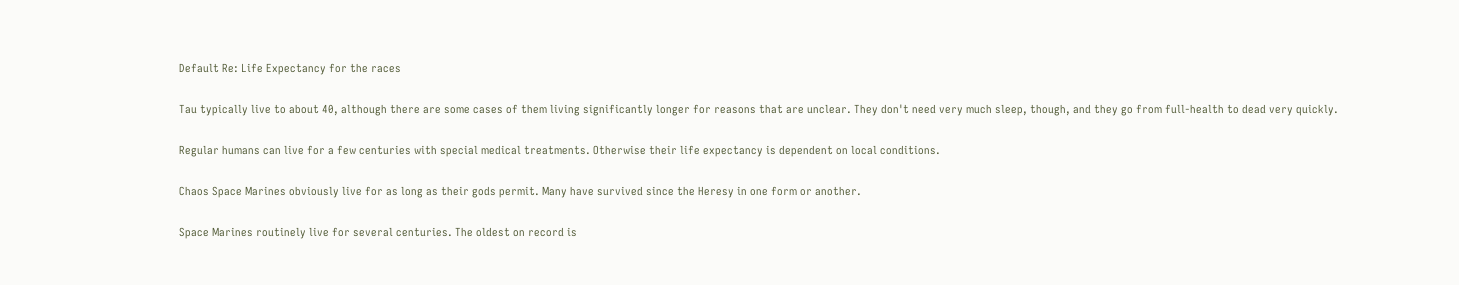Default Re: Life Expectancy for the races

Tau typically live to about 40, although there are some cases of them living significantly longer for reasons that are unclear. They don't need very much sleep, though, and they go from full-health to dead very quickly.

Regular humans can live for a few centuries with special medical treatments. Otherwise their life expectancy is dependent on local conditions.

Chaos Space Marines obviously live for as long as their gods permit. Many have survived since the Heresy in one form or another.

Space Marines routinely live for several centuries. The oldest on record is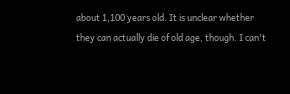about 1,100 years old. It is unclear whether they can actually die of old age, though. I can't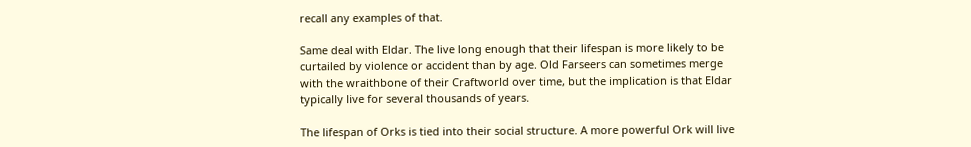recall any examples of that.

Same deal with Eldar. The live long enough that their lifespan is more likely to be curtailed by violence or accident than by age. Old Farseers can sometimes merge with the wraithbone of their Craftworld over time, but the implication is that Eldar typically live for several thousands of years.

The lifespan of Orks is tied into their social structure. A more powerful Ork will live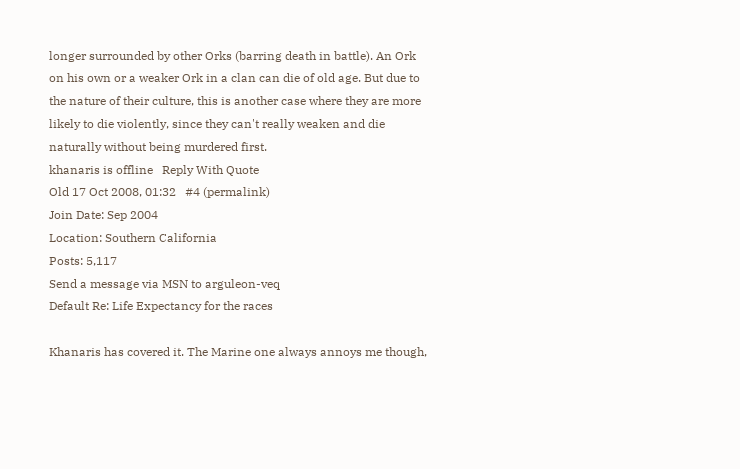longer surrounded by other Orks (barring death in battle). An Ork on his own or a weaker Ork in a clan can die of old age. But due to the nature of their culture, this is another case where they are more likely to die violently, since they can't really weaken and die naturally without being murdered first.
khanaris is offline   Reply With Quote
Old 17 Oct 2008, 01:32   #4 (permalink)
Join Date: Sep 2004
Location: Southern California
Posts: 5,117
Send a message via MSN to arguleon-veq
Default Re: Life Expectancy for the races

Khanaris has covered it. The Marine one always annoys me though,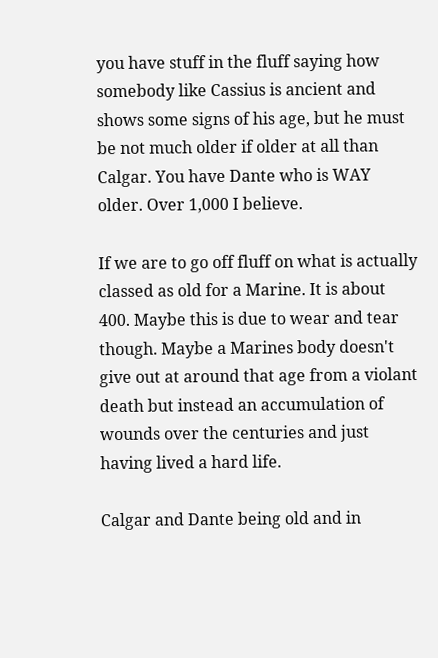you have stuff in the fluff saying how somebody like Cassius is ancient and shows some signs of his age, but he must be not much older if older at all than Calgar. You have Dante who is WAY older. Over 1,000 I believe.

If we are to go off fluff on what is actually classed as old for a Marine. It is about 400. Maybe this is due to wear and tear though. Maybe a Marines body doesn't give out at around that age from a violant death but instead an accumulation of wounds over the centuries and just having lived a hard life.

Calgar and Dante being old and in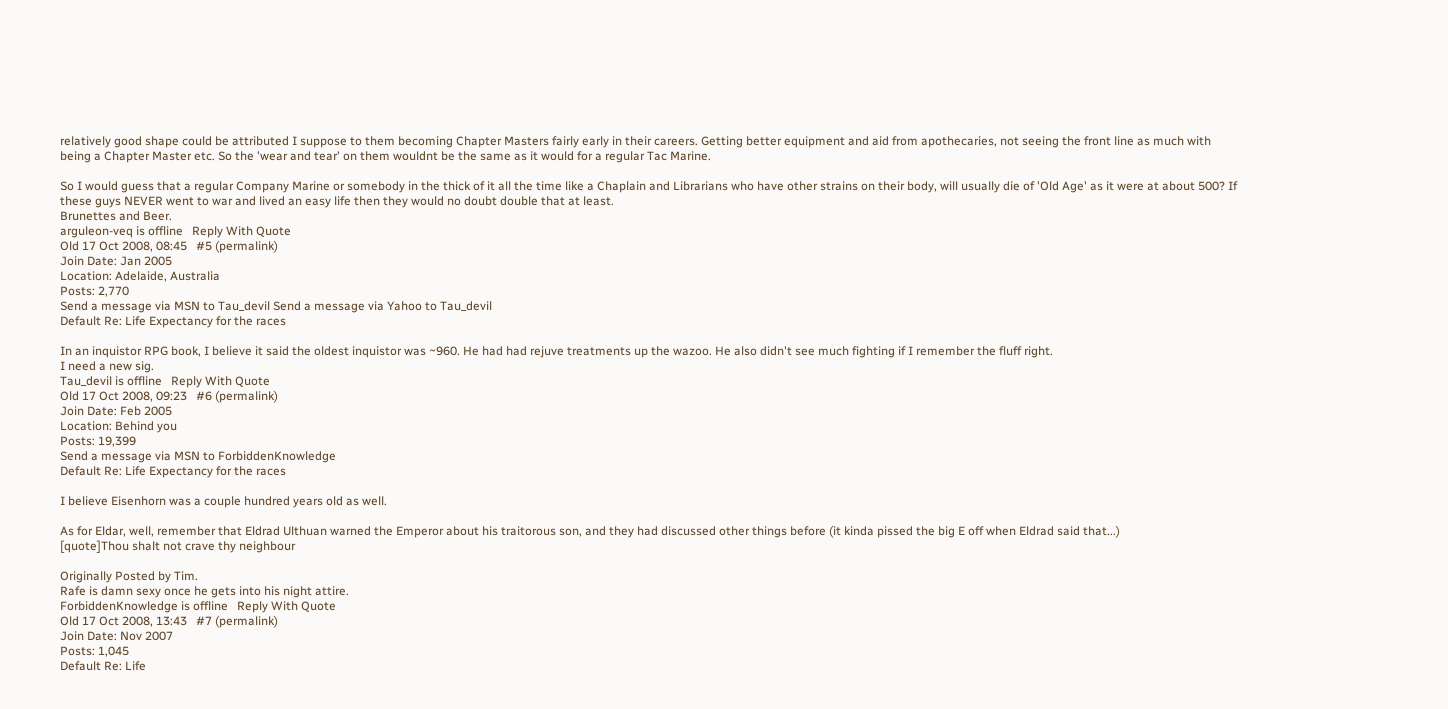relatively good shape could be attributed I suppose to them becoming Chapter Masters fairly early in their careers. Getting better equipment and aid from apothecaries, not seeing the front line as much with being a Chapter Master etc. So the 'wear and tear' on them wouldnt be the same as it would for a regular Tac Marine.

So I would guess that a regular Company Marine or somebody in the thick of it all the time like a Chaplain and Librarians who have other strains on their body, will usually die of 'Old Age' as it were at about 500? If these guys NEVER went to war and lived an easy life then they would no doubt double that at least.
Brunettes and Beer.
arguleon-veq is offline   Reply With Quote
Old 17 Oct 2008, 08:45   #5 (permalink)
Join Date: Jan 2005
Location: Adelaide, Australia
Posts: 2,770
Send a message via MSN to Tau_devil Send a message via Yahoo to Tau_devil
Default Re: Life Expectancy for the races

In an inquistor RPG book, I believe it said the oldest inquistor was ~960. He had had rejuve treatments up the wazoo. He also didn't see much fighting if I remember the fluff right.
I need a new sig.
Tau_devil is offline   Reply With Quote
Old 17 Oct 2008, 09:23   #6 (permalink)
Join Date: Feb 2005
Location: Behind you
Posts: 19,399
Send a message via MSN to ForbiddenKnowledge
Default Re: Life Expectancy for the races

I believe Eisenhorn was a couple hundred years old as well.

As for Eldar, well, remember that Eldrad Ulthuan warned the Emperor about his traitorous son, and they had discussed other things before (it kinda pissed the big E off when Eldrad said that...)
[quote]Thou shalt not crave thy neighbour

Originally Posted by Tim.
Rafe is damn sexy once he gets into his night attire.
ForbiddenKnowledge is offline   Reply With Quote
Old 17 Oct 2008, 13:43   #7 (permalink)
Join Date: Nov 2007
Posts: 1,045
Default Re: Life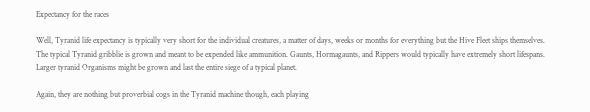Expectancy for the races

Well, Tyranid life expectancy is typically very short for the individual creatures, a matter of days, weeks or months for everything but the Hive Fleet ships themselves. The typical Tyranid gribblie is grown and meant to be expended like ammunition. Gaunts, Hormagaunts, and Rippers would typically have extremely short lifespans. Larger tyranid Organisms might be grown and last the entire siege of a typical planet.

Again, they are nothing but proverbial cogs in the Tyranid machine though, each playing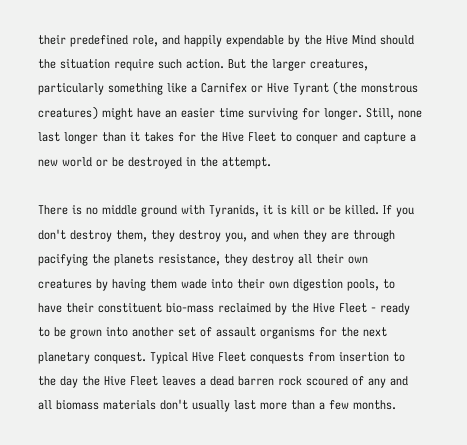their predefined role, and happily expendable by the Hive Mind should the situation require such action. But the larger creatures, particularly something like a Carnifex or Hive Tyrant (the monstrous creatures) might have an easier time surviving for longer. Still, none last longer than it takes for the Hive Fleet to conquer and capture a new world or be destroyed in the attempt.

There is no middle ground with Tyranids, it is kill or be killed. If you don't destroy them, they destroy you, and when they are through pacifying the planets resistance, they destroy all their own creatures by having them wade into their own digestion pools, to have their constituent bio-mass reclaimed by the Hive Fleet - ready to be grown into another set of assault organisms for the next planetary conquest. Typical Hive Fleet conquests from insertion to the day the Hive Fleet leaves a dead barren rock scoured of any and all biomass materials don't usually last more than a few months.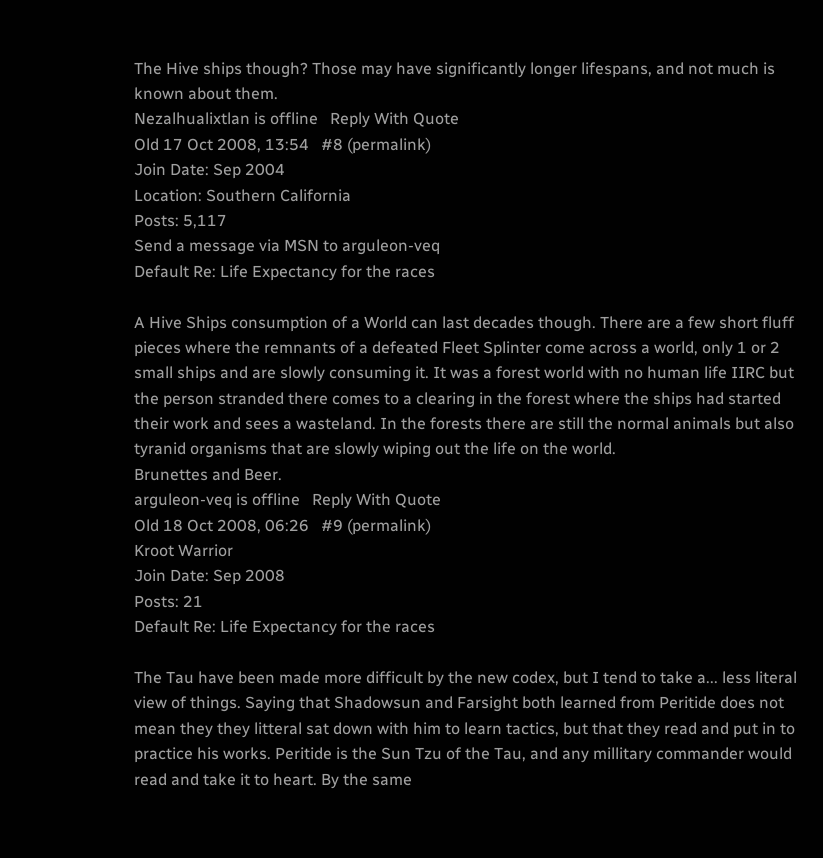The Hive ships though? Those may have significantly longer lifespans, and not much is known about them.
Nezalhualixtlan is offline   Reply With Quote
Old 17 Oct 2008, 13:54   #8 (permalink)
Join Date: Sep 2004
Location: Southern California
Posts: 5,117
Send a message via MSN to arguleon-veq
Default Re: Life Expectancy for the races

A Hive Ships consumption of a World can last decades though. There are a few short fluff pieces where the remnants of a defeated Fleet Splinter come across a world, only 1 or 2 small ships and are slowly consuming it. It was a forest world with no human life IIRC but the person stranded there comes to a clearing in the forest where the ships had started their work and sees a wasteland. In the forests there are still the normal animals but also tyranid organisms that are slowly wiping out the life on the world.
Brunettes and Beer.
arguleon-veq is offline   Reply With Quote
Old 18 Oct 2008, 06:26   #9 (permalink)
Kroot Warrior
Join Date: Sep 2008
Posts: 21
Default Re: Life Expectancy for the races

The Tau have been made more difficult by the new codex, but I tend to take a... less literal view of things. Saying that Shadowsun and Farsight both learned from Peritide does not mean they they litteral sat down with him to learn tactics, but that they read and put in to practice his works. Peritide is the Sun Tzu of the Tau, and any millitary commander would read and take it to heart. By the same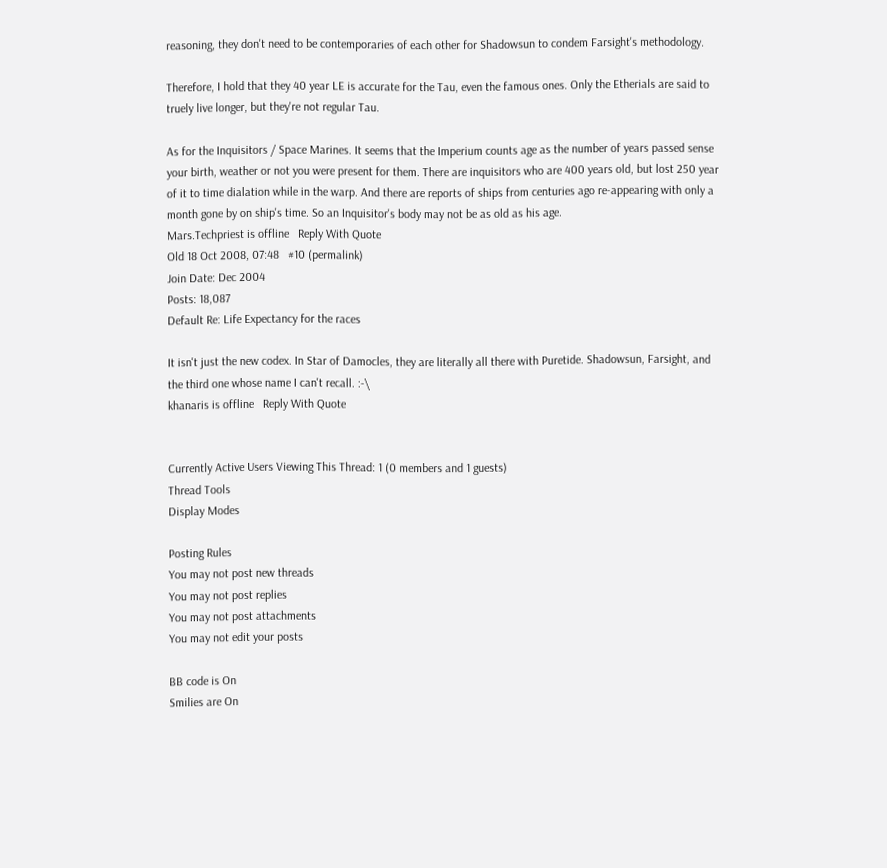reasoning, they don't need to be contemporaries of each other for Shadowsun to condem Farsight's methodology.

Therefore, I hold that they 40 year LE is accurate for the Tau, even the famous ones. Only the Etherials are said to truely live longer, but they're not regular Tau.

As for the Inquisitors / Space Marines. It seems that the Imperium counts age as the number of years passed sense your birth, weather or not you were present for them. There are inquisitors who are 400 years old, but lost 250 year of it to time dialation while in the warp. And there are reports of ships from centuries ago re-appearing with only a month gone by on ship's time. So an Inquisitor's body may not be as old as his age.
Mars.Techpriest is offline   Reply With Quote
Old 18 Oct 2008, 07:48   #10 (permalink)
Join Date: Dec 2004
Posts: 18,087
Default Re: Life Expectancy for the races

It isn't just the new codex. In Star of Damocles, they are literally all there with Puretide. Shadowsun, Farsight, and the third one whose name I can't recall. :-\
khanaris is offline   Reply With Quote


Currently Active Users Viewing This Thread: 1 (0 members and 1 guests)
Thread Tools
Display Modes

Posting Rules
You may not post new threads
You may not post replies
You may not post attachments
You may not edit your posts

BB code is On
Smilies are On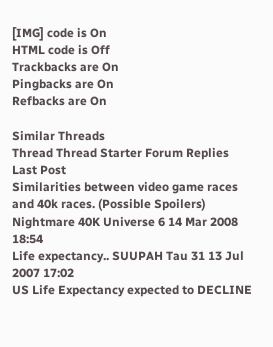[IMG] code is On
HTML code is Off
Trackbacks are On
Pingbacks are On
Refbacks are On

Similar Threads
Thread Thread Starter Forum Replies Last Post
Similarities between video game races and 40k races. (Possible Spoilers) Nightmare 40K Universe 6 14 Mar 2008 18:54
Life expectancy.. SUUPAH Tau 31 13 Jul 2007 17:02
US Life Expectancy expected to DECLINE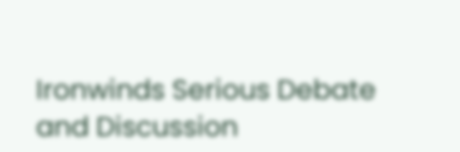Ironwinds Serious Debate and Discussion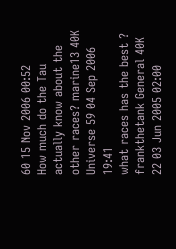60 15 Nov 2006 00:52
How much do the Tau actually know about the other races? marine13 40K Universe 59 04 Sep 2006 19:41
what races has the best ? frankthetank General 40K 22 03 Jun 2005 02:00